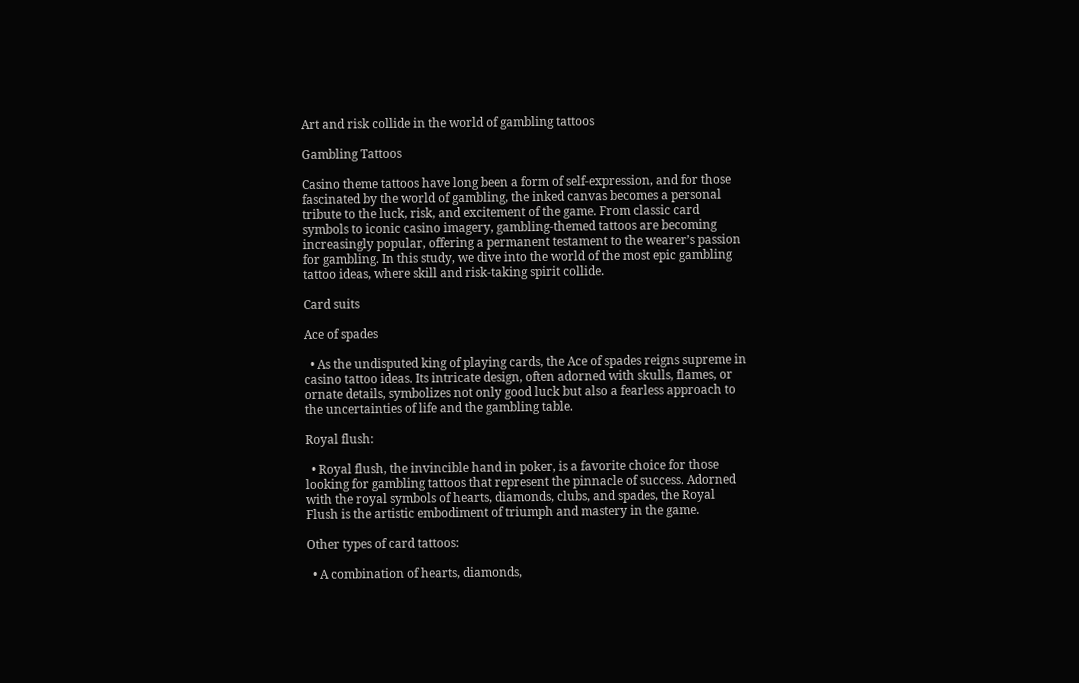Art and risk collide in the world of gambling tattoos

Gambling Tattoos

Casino theme tattoos have long been a form of self-expression, and for those fascinated by the world of gambling, the inked canvas becomes a personal tribute to the luck, risk, and excitement of the game. From classic card symbols to iconic casino imagery, gambling-themed tattoos are becoming increasingly popular, offering a permanent testament to the wearer’s passion for gambling. In this study, we dive into the world of the most epic gambling tattoo ideas, where skill and risk-taking spirit collide.

Card suits

Ace of spades

  • As the undisputed king of playing cards, the Ace of spades reigns supreme in casino tattoo ideas. Its intricate design, often adorned with skulls, flames, or ornate details, symbolizes not only good luck but also a fearless approach to the uncertainties of life and the gambling table.

Royal flush:

  • Royal flush, the invincible hand in poker, is a favorite choice for those looking for gambling tattoos that represent the pinnacle of success. Adorned with the royal symbols of hearts, diamonds, clubs, and spades, the Royal Flush is the artistic embodiment of triumph and mastery in the game.

Other types of card tattoos:

  • A combination of hearts, diamonds,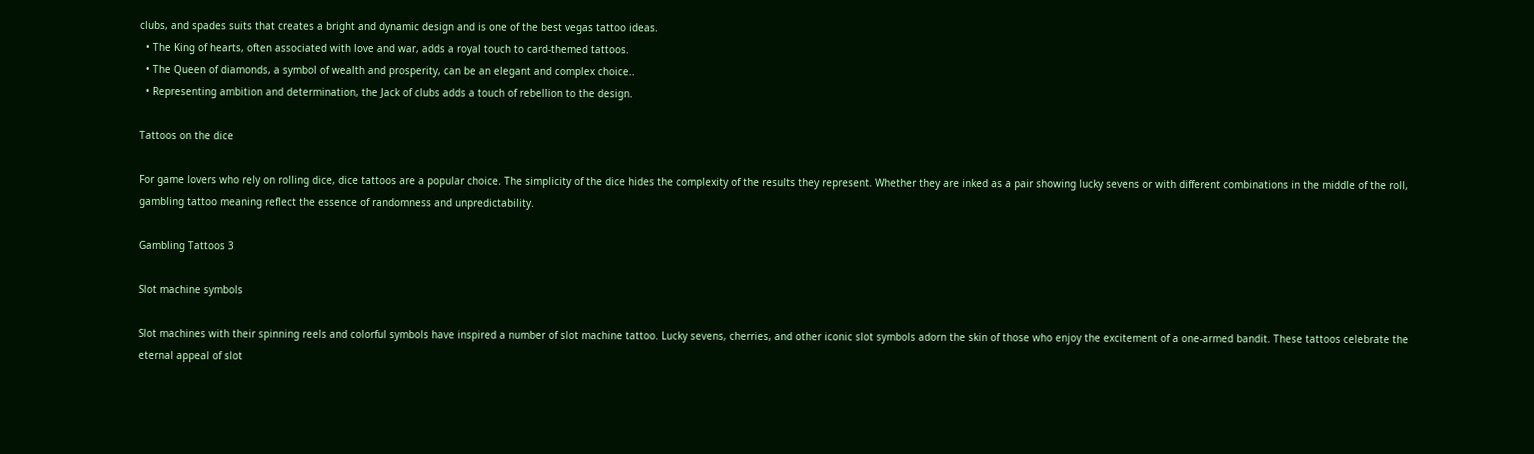clubs, and spades suits that creates a bright and dynamic design and is one of the best vegas tattoo ideas.
  • The King of hearts, often associated with love and war, adds a royal touch to card-themed tattoos.
  • The Queen of diamonds, a symbol of wealth and prosperity, can be an elegant and complex choice..
  • Representing ambition and determination, the Jack of clubs adds a touch of rebellion to the design.

Tattoos on the dice

For game lovers who rely on rolling dice, dice tattoos are a popular choice. The simplicity of the dice hides the complexity of the results they represent. Whether they are inked as a pair showing lucky sevens or with different combinations in the middle of the roll, gambling tattoo meaning reflect the essence of randomness and unpredictability.

Gambling Tattoos 3

Slot machine symbols

Slot machines with their spinning reels and colorful symbols have inspired a number of slot machine tattoo. Lucky sevens, cherries, and other iconic slot symbols adorn the skin of those who enjoy the excitement of a one-armed bandit. These tattoos celebrate the eternal appeal of slot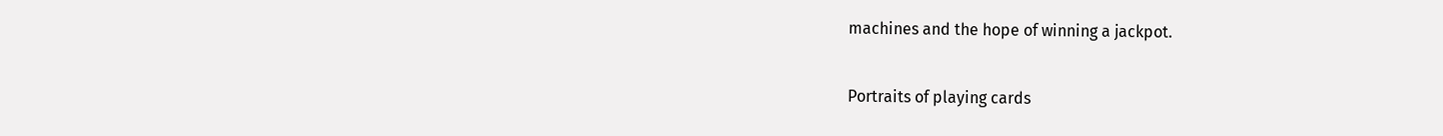machines and the hope of winning a jackpot.

Portraits of playing cards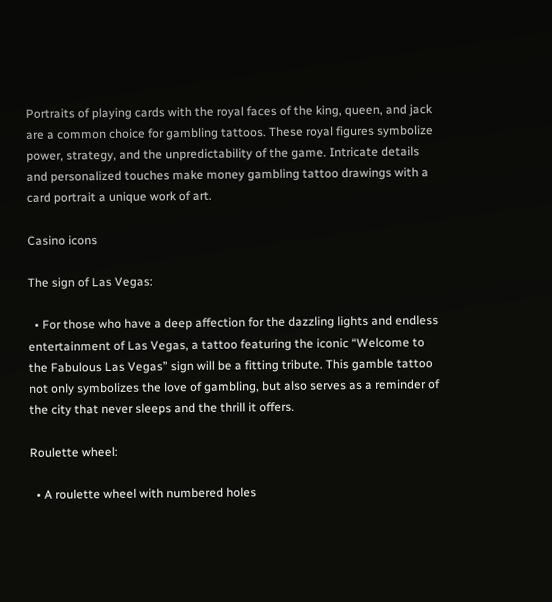Portraits of playing cards with the royal faces of the king, queen, and jack are a common choice for gambling tattoos. These royal figures symbolize power, strategy, and the unpredictability of the game. Intricate details and personalized touches make money gambling tattoo drawings with a card portrait a unique work of art.

Casino icons

The sign of Las Vegas:

  • For those who have a deep affection for the dazzling lights and endless entertainment of Las Vegas, a tattoo featuring the iconic “Welcome to the Fabulous Las Vegas” sign will be a fitting tribute. This gamble tattoo not only symbolizes the love of gambling, but also serves as a reminder of the city that never sleeps and the thrill it offers.

Roulette wheel:

  • A roulette wheel with numbered holes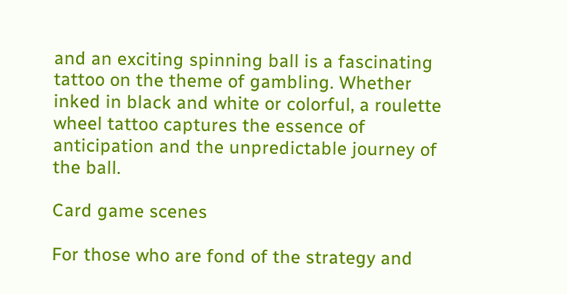and an exciting spinning ball is a fascinating tattoo on the theme of gambling. Whether inked in black and white or colorful, a roulette wheel tattoo captures the essence of anticipation and the unpredictable journey of the ball.

Card game scenes

For those who are fond of the strategy and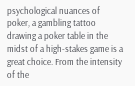psychological nuances of poker, a gambling tattoo drawing a poker table in the midst of a high-stakes game is a great choice. From the intensity of the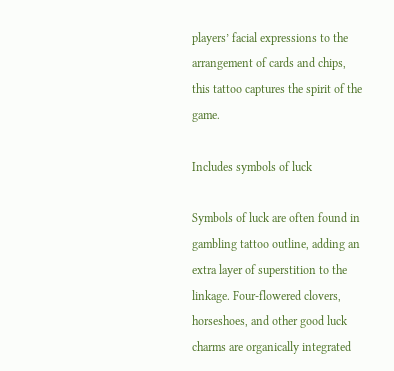players’ facial expressions to the arrangement of cards and chips, this tattoo captures the spirit of the game.

Includes symbols of luck

Symbols of luck are often found in gambling tattoo outline, adding an extra layer of superstition to the linkage. Four-flowered clovers, horseshoes, and other good luck charms are organically integrated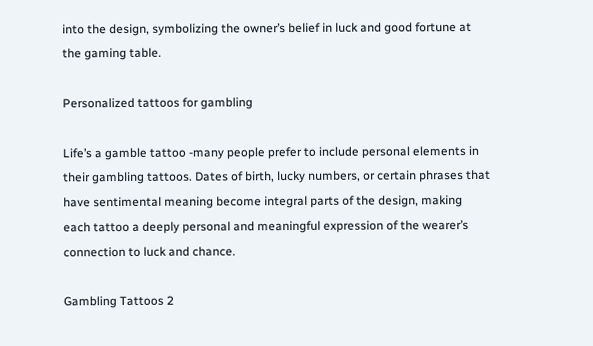into the design, symbolizing the owner’s belief in luck and good fortune at the gaming table.

Personalized tattoos for gambling

Life’s a gamble tattoo -many people prefer to include personal elements in their gambling tattoos. Dates of birth, lucky numbers, or certain phrases that have sentimental meaning become integral parts of the design, making each tattoo a deeply personal and meaningful expression of the wearer’s connection to luck and chance.

Gambling Tattoos 2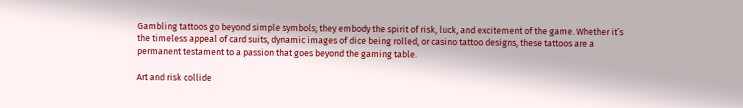Gambling tattoos go beyond simple symbols; they embody the spirit of risk, luck, and excitement of the game. Whether it’s the timeless appeal of card suits, dynamic images of dice being rolled, or casino tattoo designs, these tattoos are a permanent testament to a passion that goes beyond the gaming table.

Art and risk collide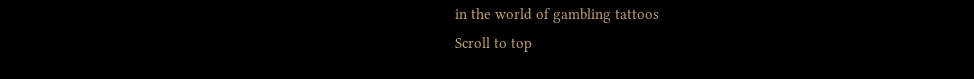in the world of gambling tattoos
Scroll to top